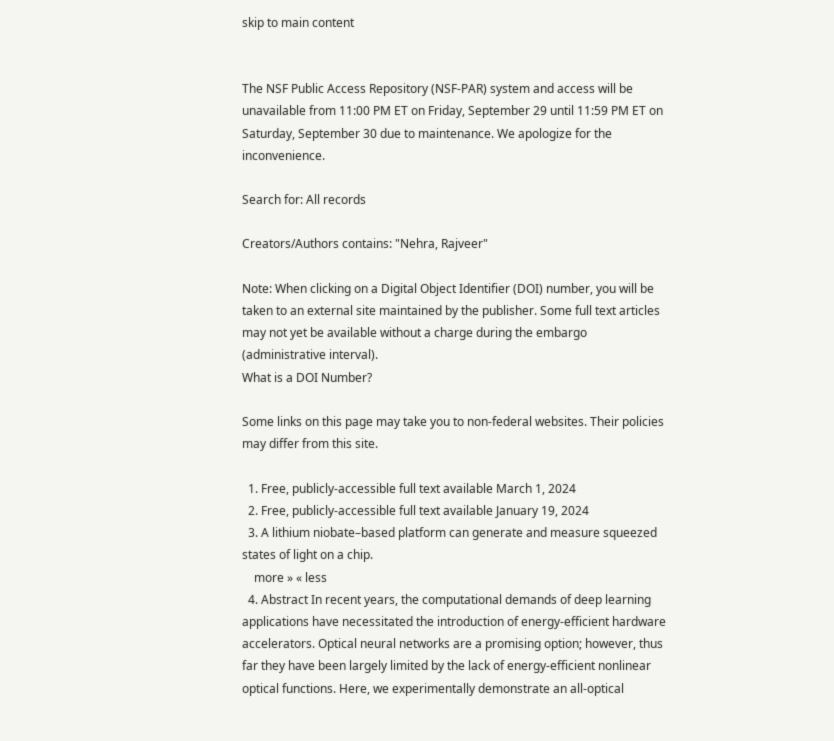skip to main content


The NSF Public Access Repository (NSF-PAR) system and access will be unavailable from 11:00 PM ET on Friday, September 29 until 11:59 PM ET on Saturday, September 30 due to maintenance. We apologize for the inconvenience.

Search for: All records

Creators/Authors contains: "Nehra, Rajveer"

Note: When clicking on a Digital Object Identifier (DOI) number, you will be taken to an external site maintained by the publisher. Some full text articles may not yet be available without a charge during the embargo (administrative interval).
What is a DOI Number?

Some links on this page may take you to non-federal websites. Their policies may differ from this site.

  1. Free, publicly-accessible full text available March 1, 2024
  2. Free, publicly-accessible full text available January 19, 2024
  3. A lithium niobate–based platform can generate and measure squeezed states of light on a chip.
    more » « less
  4. Abstract In recent years, the computational demands of deep learning applications have necessitated the introduction of energy-efficient hardware accelerators. Optical neural networks are a promising option; however, thus far they have been largely limited by the lack of energy-efficient nonlinear optical functions. Here, we experimentally demonstrate an all-optical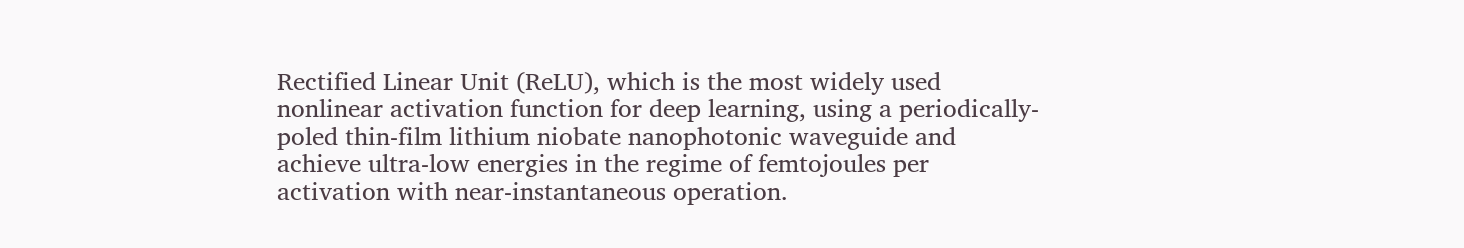Rectified Linear Unit (ReLU), which is the most widely used nonlinear activation function for deep learning, using a periodically-poled thin-film lithium niobate nanophotonic waveguide and achieve ultra-low energies in the regime of femtojoules per activation with near-instantaneous operation.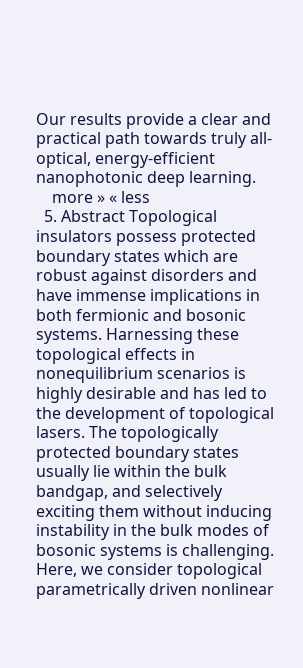Our results provide a clear and practical path towards truly all-optical, energy-efficient nanophotonic deep learning.
    more » « less
  5. Abstract Topological insulators possess protected boundary states which are robust against disorders and have immense implications in both fermionic and bosonic systems. Harnessing these topological effects in nonequilibrium scenarios is highly desirable and has led to the development of topological lasers. The topologically protected boundary states usually lie within the bulk bandgap, and selectively exciting them without inducing instability in the bulk modes of bosonic systems is challenging. Here, we consider topological parametrically driven nonlinear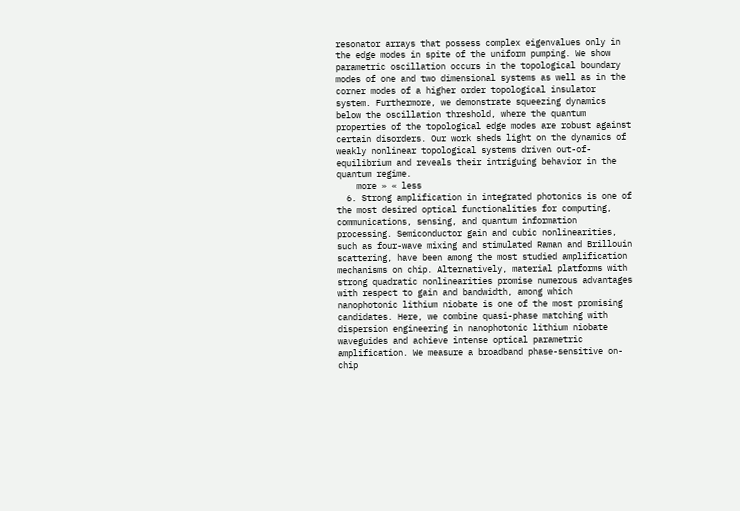resonator arrays that possess complex eigenvalues only in the edge modes in spite of the uniform pumping. We show parametric oscillation occurs in the topological boundary modes of one and two dimensional systems as well as in the corner modes of a higher order topological insulator system. Furthermore, we demonstrate squeezing dynamics below the oscillation threshold, where the quantum properties of the topological edge modes are robust against certain disorders. Our work sheds light on the dynamics of weakly nonlinear topological systems driven out-of-equilibrium and reveals their intriguing behavior in the quantum regime.
    more » « less
  6. Strong amplification in integrated photonics is one of the most desired optical functionalities for computing, communications, sensing, and quantum information processing. Semiconductor gain and cubic nonlinearities, such as four-wave mixing and stimulated Raman and Brillouin scattering, have been among the most studied amplification mechanisms on chip. Alternatively, material platforms with strong quadratic nonlinearities promise numerous advantages with respect to gain and bandwidth, among which nanophotonic lithium niobate is one of the most promising candidates. Here, we combine quasi-phase matching with dispersion engineering in nanophotonic lithium niobate waveguides and achieve intense optical parametric amplification. We measure a broadband phase-sensitive on-chip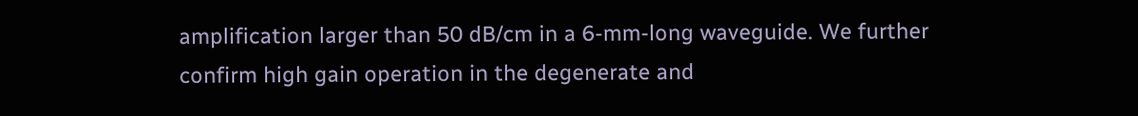amplification larger than 50 dB/cm in a 6-mm-long waveguide. We further confirm high gain operation in the degenerate and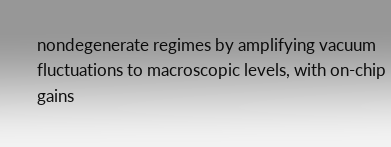nondegenerate regimes by amplifying vacuum fluctuations to macroscopic levels, with on-chip gains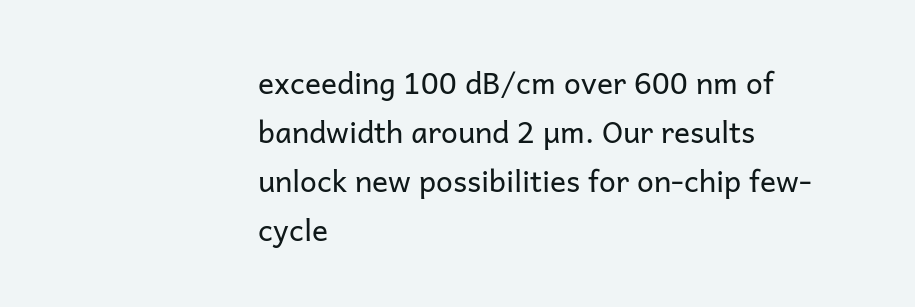exceeding 100 dB/cm over 600 nm of bandwidth around 2 µm. Our results unlock new possibilities for on-chip few-cycle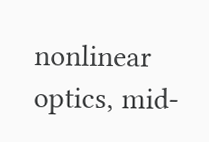nonlinear optics, mid-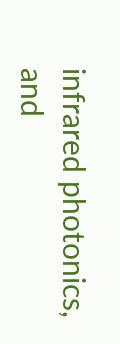infrared photonics, and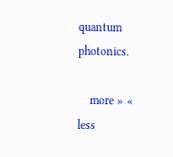quantum photonics.

    more » « less